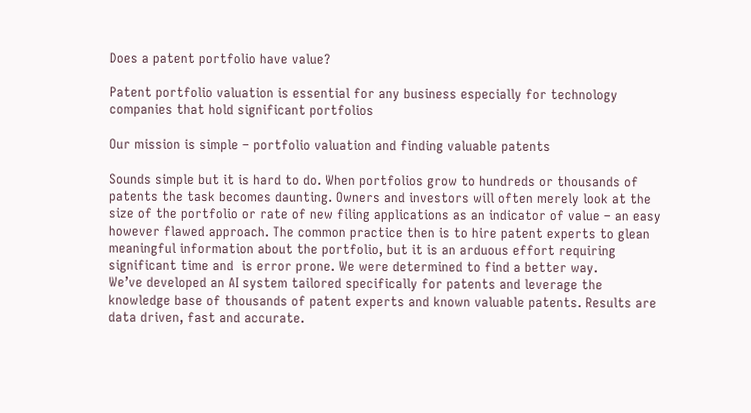Does a patent portfolio have value?

Patent portfolio valuation is essential for any business especially for technology companies that hold significant portfolios

Our mission is simple – portfolio valuation and finding valuable patents

Sounds simple but it is hard to do. When portfolios grow to hundreds or thousands of patents the task becomes daunting. Owners and investors will often merely look at the size of the portfolio or rate of new filing applications as an indicator of value – an easy however flawed approach. The common practice then is to hire patent experts to glean meaningful information about the portfolio, but it is an arduous effort requiring significant time and  is error prone. We were determined to find a better way.
We’ve developed an AI system tailored specifically for patents and leverage the knowledge base of thousands of patent experts and known valuable patents. Results are data driven, fast and accurate.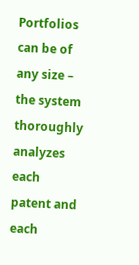Portfolios can be of any size – the system thoroughly analyzes each patent and each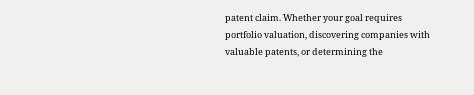patent claim. Whether your goal requires portfolio valuation, discovering companies with valuable patents, or determining the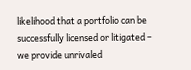likelihood that a portfolio can be successfully licensed or litigated – we provide unrivaled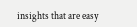insights that are easy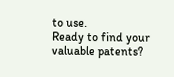to use.
Ready to find your valuable patents?